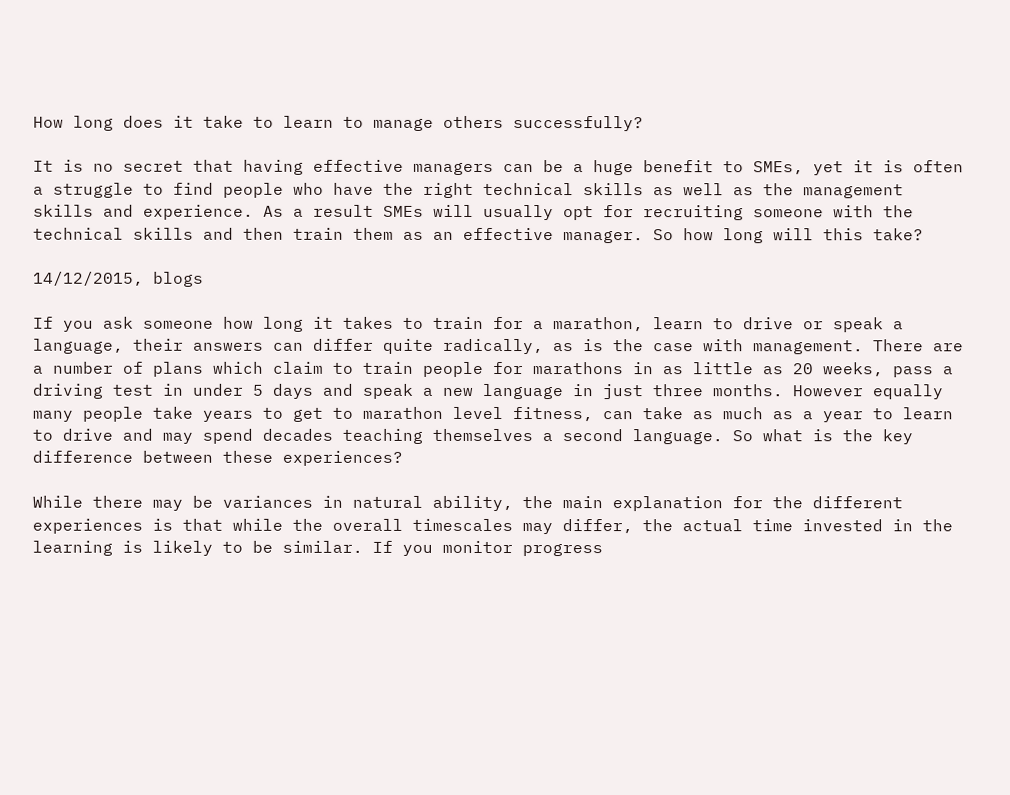How long does it take to learn to manage others successfully?

It is no secret that having effective managers can be a huge benefit to SMEs, yet it is often a struggle to find people who have the right technical skills as well as the management skills and experience. As a result SMEs will usually opt for recruiting someone with the technical skills and then train them as an effective manager. So how long will this take?

14/12/2015, blogs

If you ask someone how long it takes to train for a marathon, learn to drive or speak a language, their answers can differ quite radically, as is the case with management. There are a number of plans which claim to train people for marathons in as little as 20 weeks, pass a driving test in under 5 days and speak a new language in just three months. However equally many people take years to get to marathon level fitness, can take as much as a year to learn to drive and may spend decades teaching themselves a second language. So what is the key difference between these experiences?

While there may be variances in natural ability, the main explanation for the different experiences is that while the overall timescales may differ, the actual time invested in the learning is likely to be similar. If you monitor progress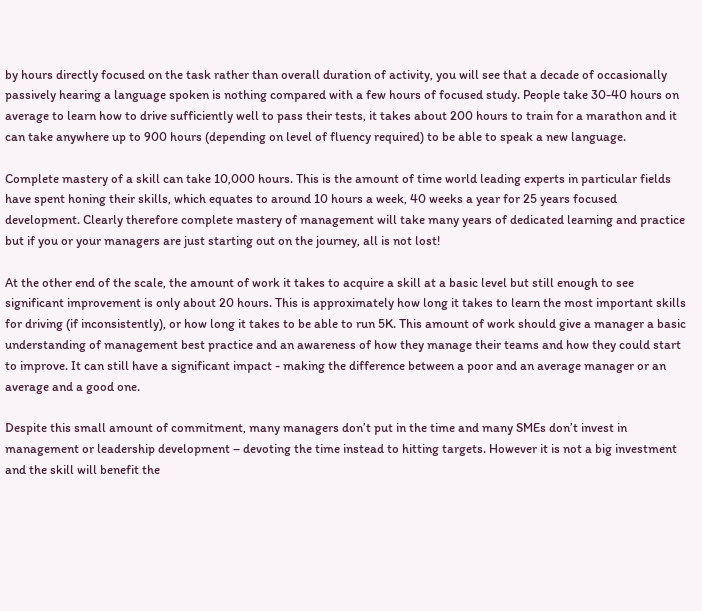by hours directly focused on the task rather than overall duration of activity, you will see that a decade of occasionally passively hearing a language spoken is nothing compared with a few hours of focused study. People take 30-40 hours on average to learn how to drive sufficiently well to pass their tests, it takes about 200 hours to train for a marathon and it can take anywhere up to 900 hours (depending on level of fluency required) to be able to speak a new language.

Complete mastery of a skill can take 10,000 hours. This is the amount of time world leading experts in particular fields have spent honing their skills, which equates to around 10 hours a week, 40 weeks a year for 25 years focused development. Clearly therefore complete mastery of management will take many years of dedicated learning and practice but if you or your managers are just starting out on the journey, all is not lost!

At the other end of the scale, the amount of work it takes to acquire a skill at a basic level but still enough to see significant improvement is only about 20 hours. This is approximately how long it takes to learn the most important skills for driving (if inconsistently), or how long it takes to be able to run 5K. This amount of work should give a manager a basic understanding of management best practice and an awareness of how they manage their teams and how they could start to improve. It can still have a significant impact - making the difference between a poor and an average manager or an average and a good one.

Despite this small amount of commitment, many managers don’t put in the time and many SMEs don’t invest in management or leadership development – devoting the time instead to hitting targets. However it is not a big investment and the skill will benefit the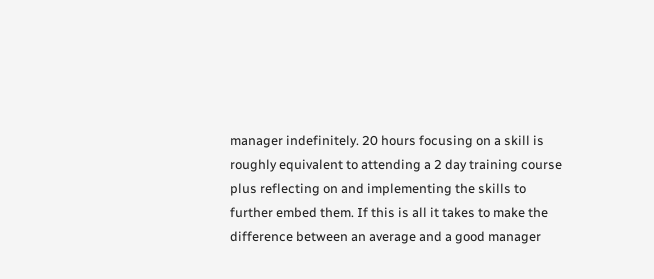manager indefinitely. 20 hours focusing on a skill is roughly equivalent to attending a 2 day training course plus reflecting on and implementing the skills to further embed them. If this is all it takes to make the difference between an average and a good manager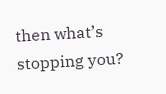then what’s stopping you?